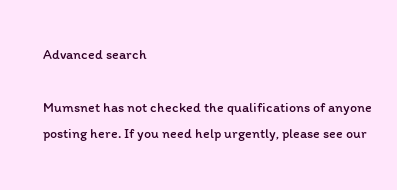Advanced search

Mumsnet has not checked the qualifications of anyone posting here. If you need help urgently, please see our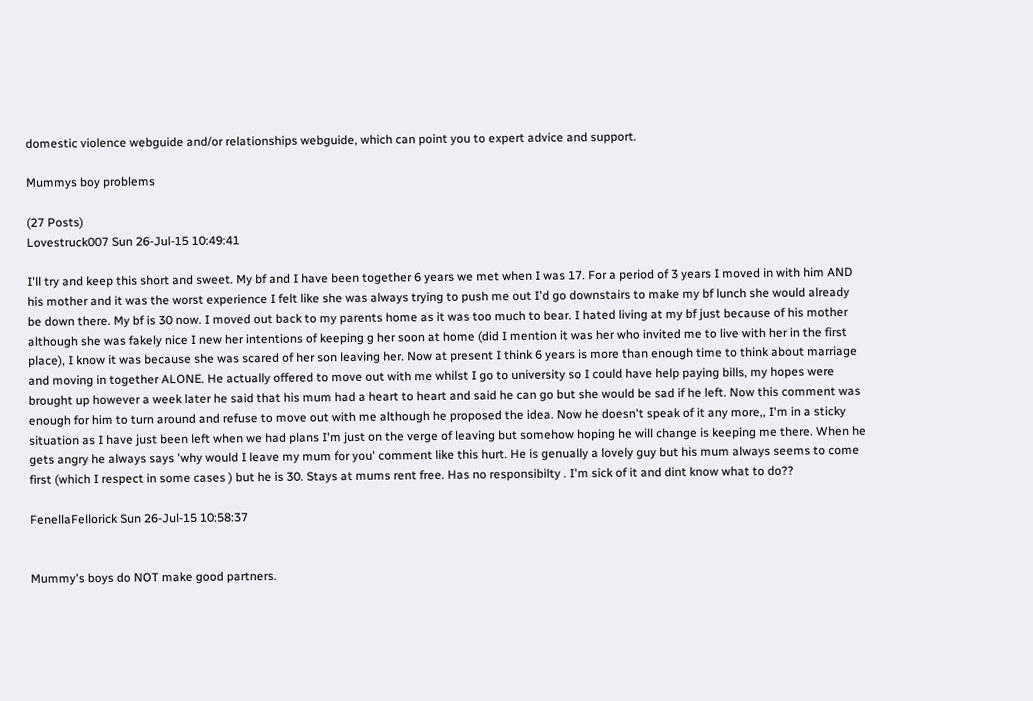domestic violence webguide and/or relationships webguide, which can point you to expert advice and support.

Mummys boy problems

(27 Posts)
Lovestruck007 Sun 26-Jul-15 10:49:41

I'll try and keep this short and sweet. My bf and I have been together 6 years we met when I was 17. For a period of 3 years I moved in with him AND his mother and it was the worst experience I felt like she was always trying to push me out I'd go downstairs to make my bf lunch she would already be down there. My bf is 30 now. I moved out back to my parents home as it was too much to bear. I hated living at my bf just because of his mother although she was fakely nice I new her intentions of keeping g her soon at home (did I mention it was her who invited me to live with her in the first place), I know it was because she was scared of her son leaving her. Now at present I think 6 years is more than enough time to think about marriage and moving in together ALONE. He actually offered to move out with me whilst I go to university so I could have help paying bills, my hopes were brought up however a week later he said that his mum had a heart to heart and said he can go but she would be sad if he left. Now this comment was enough for him to turn around and refuse to move out with me although he proposed the idea. Now he doesn't speak of it any more,, I'm in a sticky situation as I have just been left when we had plans I'm just on the verge of leaving but somehow hoping he will change is keeping me there. When he gets angry he always says 'why would I leave my mum for you' comment like this hurt. He is genually a lovely guy but his mum always seems to come first (which I respect in some cases ) but he is 30. Stays at mums rent free. Has no responsibilty . I'm sick of it and dint know what to do??

FenellaFellorick Sun 26-Jul-15 10:58:37


Mummy's boys do NOT make good partners.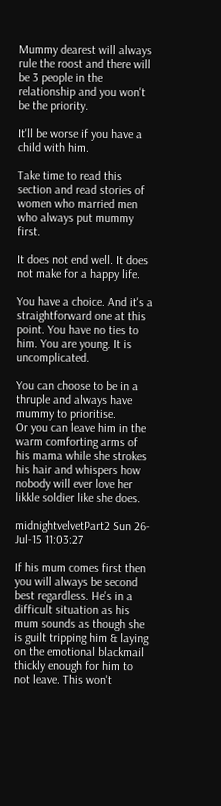Mummy dearest will always rule the roost and there will be 3 people in the relationship and you won't be the priority.

It'll be worse if you have a child with him.

Take time to read this section and read stories of women who married men who always put mummy first.

It does not end well. It does not make for a happy life.

You have a choice. And it's a straightforward one at this point. You have no ties to him. You are young. It is uncomplicated.

You can choose to be in a thruple and always have mummy to prioritise.
Or you can leave him in the warm comforting arms of his mama while she strokes his hair and whispers how nobody will ever love her likkle soldier like she does.

midnightvelvetPart2 Sun 26-Jul-15 11:03:27

If his mum comes first then you will always be second best regardless. He's in a difficult situation as his mum sounds as though she is guilt tripping him & laying on the emotional blackmail thickly enough for him to not leave. This won't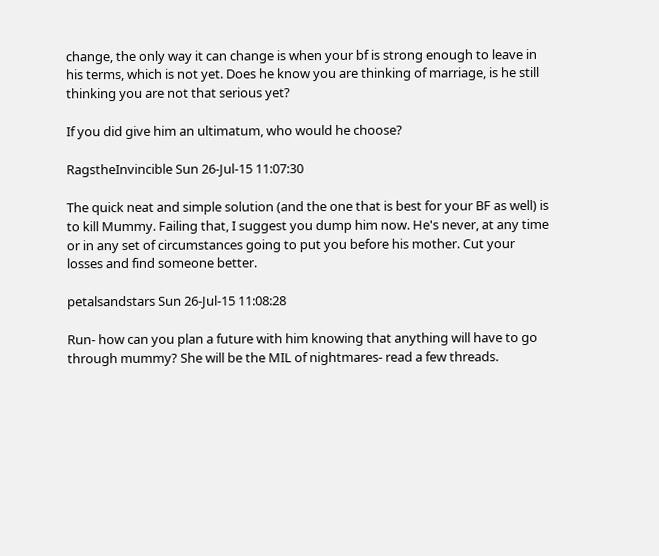change, the only way it can change is when your bf is strong enough to leave in his terms, which is not yet. Does he know you are thinking of marriage, is he still thinking you are not that serious yet?

If you did give him an ultimatum, who would he choose?

RagstheInvincible Sun 26-Jul-15 11:07:30

The quick neat and simple solution (and the one that is best for your BF as well) is to kill Mummy. Failing that, I suggest you dump him now. He's never, at any time or in any set of circumstances going to put you before his mother. Cut your losses and find someone better.

petalsandstars Sun 26-Jul-15 11:08:28

Run- how can you plan a future with him knowing that anything will have to go through mummy? She will be the MIL of nightmares- read a few threads.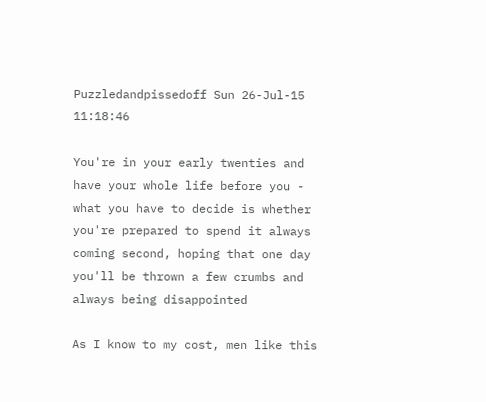Puzzledandpissedoff Sun 26-Jul-15 11:18:46

You're in your early twenties and have your whole life before you - what you have to decide is whether you're prepared to spend it always coming second, hoping that one day you'll be thrown a few crumbs and always being disappointed

As I know to my cost, men like this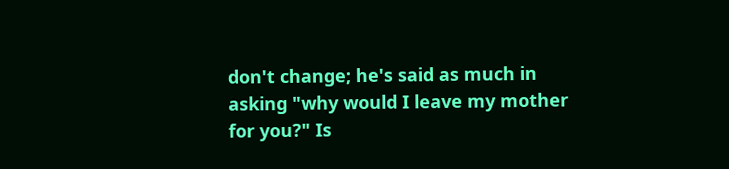don't change; he's said as much in asking "why would I leave my mother for you?" Is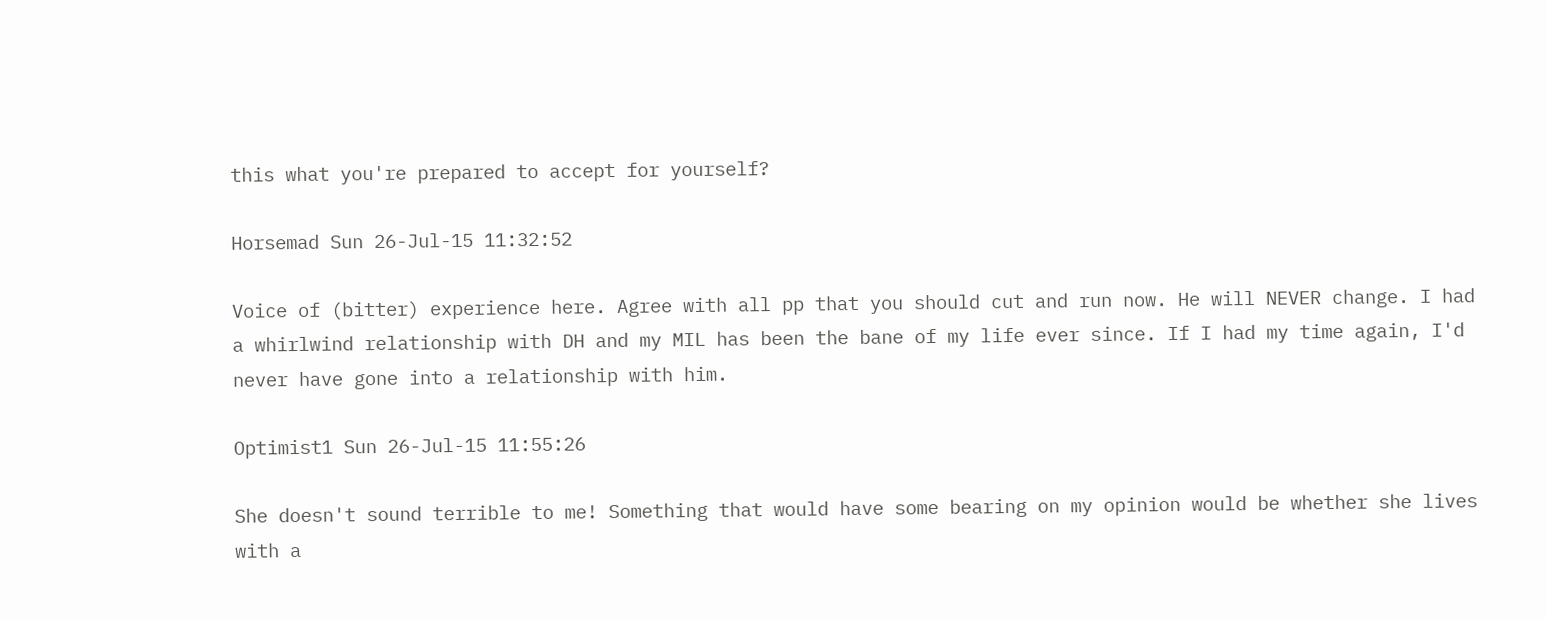this what you're prepared to accept for yourself?

Horsemad Sun 26-Jul-15 11:32:52

Voice of (bitter) experience here. Agree with all pp that you should cut and run now. He will NEVER change. I had a whirlwind relationship with DH and my MIL has been the bane of my life ever since. If I had my time again, I'd never have gone into a relationship with him.

Optimist1 Sun 26-Jul-15 11:55:26

She doesn't sound terrible to me! Something that would have some bearing on my opinion would be whether she lives with a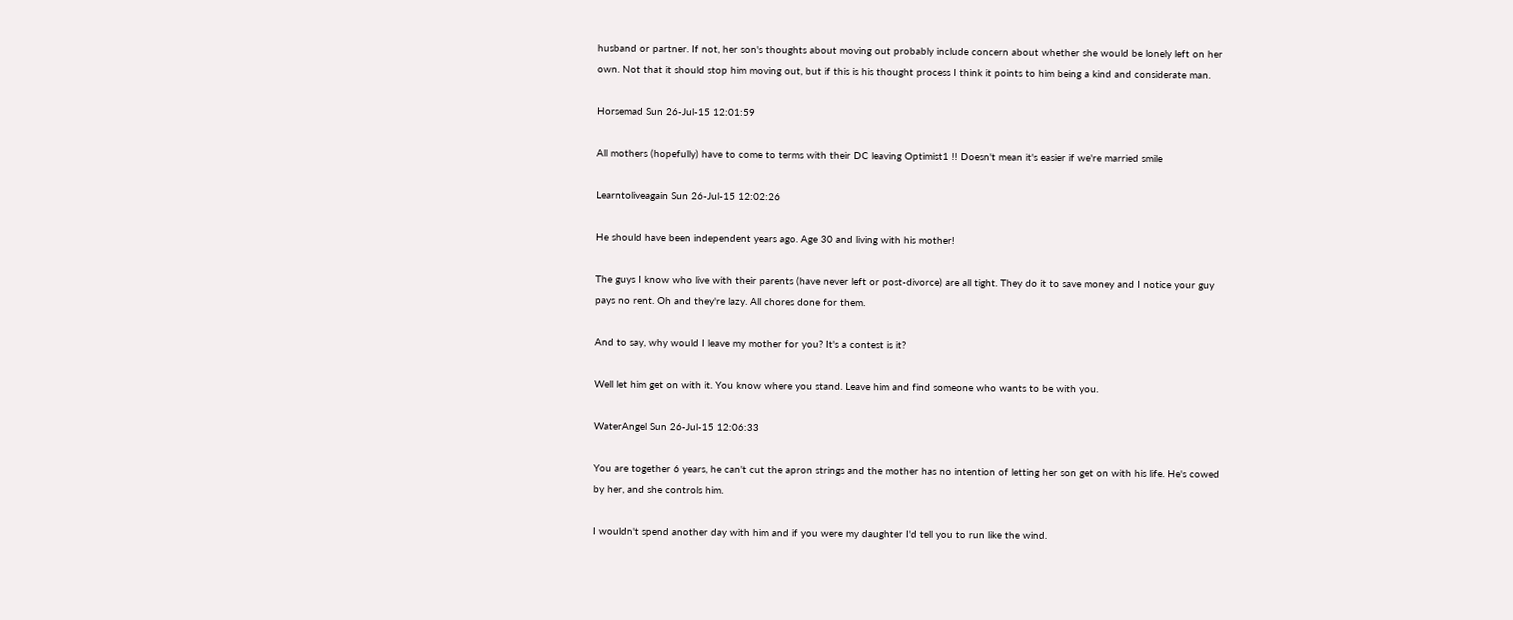husband or partner. If not, her son's thoughts about moving out probably include concern about whether she would be lonely left on her own. Not that it should stop him moving out, but if this is his thought process I think it points to him being a kind and considerate man.

Horsemad Sun 26-Jul-15 12:01:59

All mothers (hopefully) have to come to terms with their DC leaving Optimist1 !! Doesn't mean it's easier if we're married smile

Learntoliveagain Sun 26-Jul-15 12:02:26

He should have been independent years ago. Age 30 and living with his mother!

The guys I know who live with their parents (have never left or post-divorce) are all tight. They do it to save money and I notice your guy pays no rent. Oh and they're lazy. All chores done for them.

And to say, why would I leave my mother for you? It's a contest is it?

Well let him get on with it. You know where you stand. Leave him and find someone who wants to be with you.

WaterAngel Sun 26-Jul-15 12:06:33

You are together 6 years, he can't cut the apron strings and the mother has no intention of letting her son get on with his life. He's cowed by her, and she controls him.

I wouldn't spend another day with him and if you were my daughter I'd tell you to run like the wind.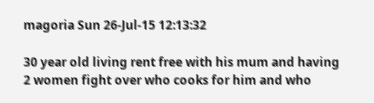magoria Sun 26-Jul-15 12:13:32

30 year old living rent free with his mum and having 2 women fight over who cooks for him and who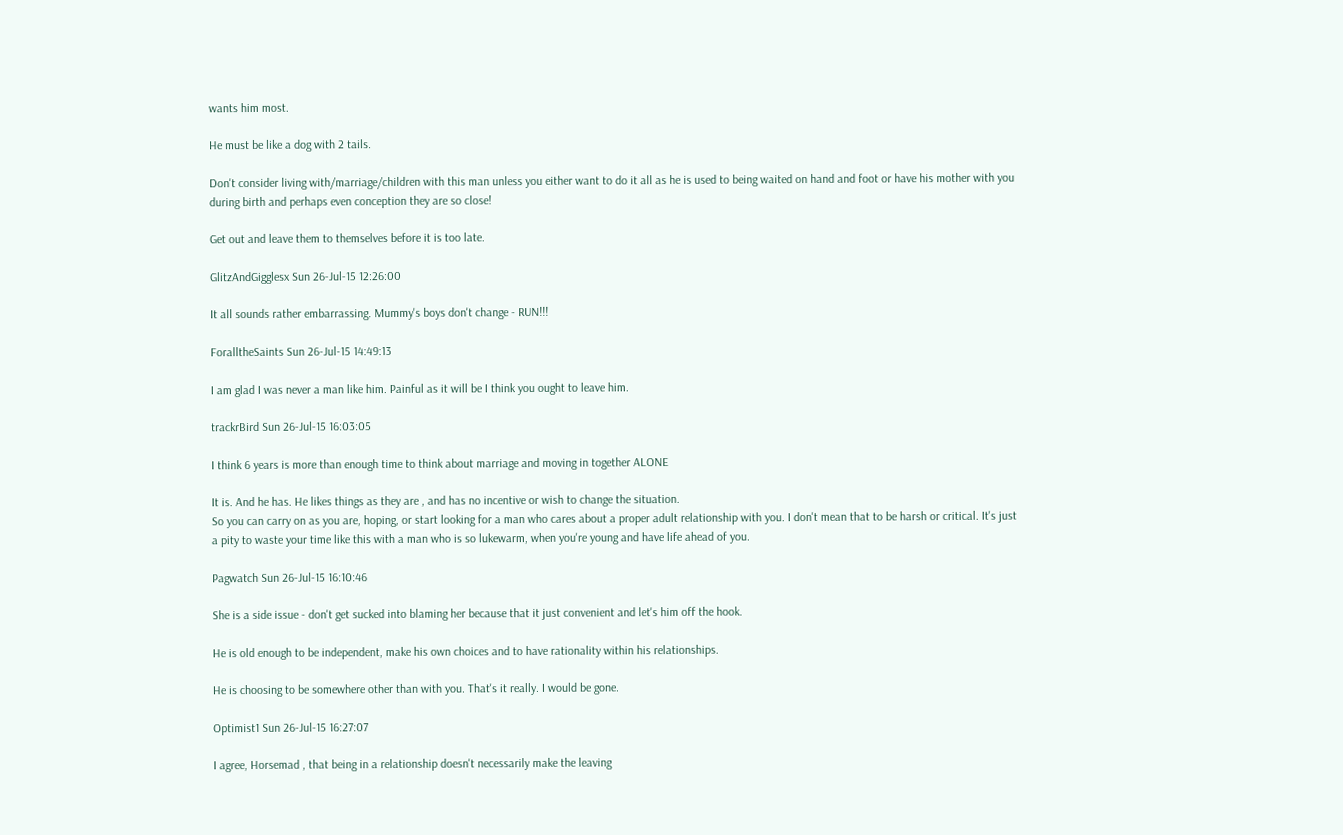wants him most.

He must be like a dog with 2 tails.

Don't consider living with/marriage/children with this man unless you either want to do it all as he is used to being waited on hand and foot or have his mother with you during birth and perhaps even conception they are so close!

Get out and leave them to themselves before it is too late.

GlitzAndGigglesx Sun 26-Jul-15 12:26:00

It all sounds rather embarrassing. Mummy's boys don't change - RUN!!!

ForalltheSaints Sun 26-Jul-15 14:49:13

I am glad I was never a man like him. Painful as it will be I think you ought to leave him.

trackrBird Sun 26-Jul-15 16:03:05

I think 6 years is more than enough time to think about marriage and moving in together ALONE

It is. And he has. He likes things as they are , and has no incentive or wish to change the situation.
So you can carry on as you are, hoping, or start looking for a man who cares about a proper adult relationship with you. I don't mean that to be harsh or critical. It's just a pity to waste your time like this with a man who is so lukewarm, when you're young and have life ahead of you.

Pagwatch Sun 26-Jul-15 16:10:46

She is a side issue - don't get sucked into blaming her because that it just convenient and let's him off the hook.

He is old enough to be independent, make his own choices and to have rationality within his relationships.

He is choosing to be somewhere other than with you. That's it really. I would be gone.

Optimist1 Sun 26-Jul-15 16:27:07

I agree, Horsemad , that being in a relationship doesn't necessarily make the leaving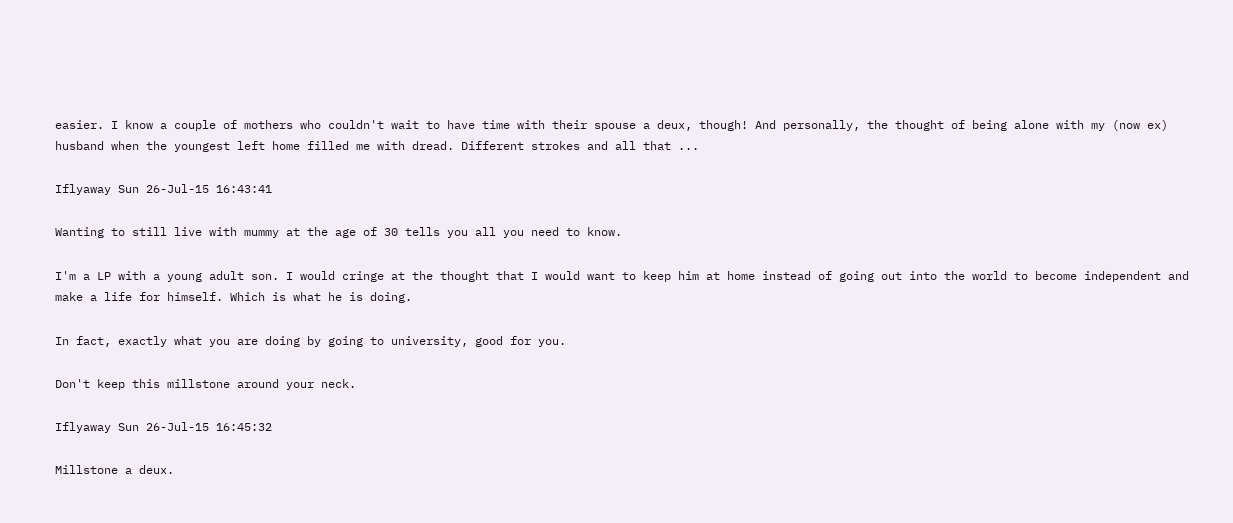easier. I know a couple of mothers who couldn't wait to have time with their spouse a deux, though! And personally, the thought of being alone with my (now ex) husband when the youngest left home filled me with dread. Different strokes and all that ...

Iflyaway Sun 26-Jul-15 16:43:41

Wanting to still live with mummy at the age of 30 tells you all you need to know.

I'm a LP with a young adult son. I would cringe at the thought that I would want to keep him at home instead of going out into the world to become independent and make a life for himself. Which is what he is doing.

In fact, exactly what you are doing by going to university, good for you.

Don't keep this millstone around your neck.

Iflyaway Sun 26-Jul-15 16:45:32

Millstone a deux.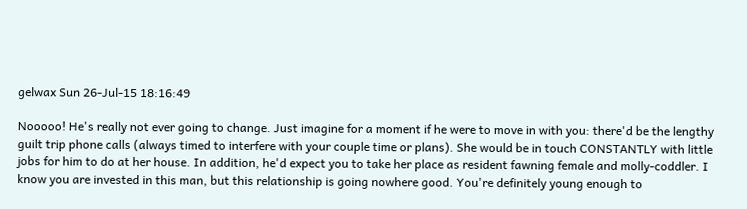gelwax Sun 26-Jul-15 18:16:49

Nooooo! He's really not ever going to change. Just imagine for a moment if he were to move in with you: there'd be the lengthy guilt trip phone calls (always timed to interfere with your couple time or plans). She would be in touch CONSTANTLY with little jobs for him to do at her house. In addition, he'd expect you to take her place as resident fawning female and molly-coddler. I know you are invested in this man, but this relationship is going nowhere good. You're definitely young enough to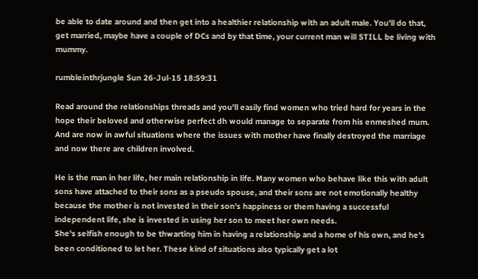be able to date around and then get into a healthier relationship with an adult male. You'll do that, get married, maybe have a couple of DCs and by that time, your current man will STILL be living with mummy.

rumbleinthrjungle Sun 26-Jul-15 18:59:31

Read around the relationships threads and you'll easily find women who tried hard for years in the hope their beloved and otherwise perfect dh would manage to separate from his enmeshed mum. And are now in awful situations where the issues with mother have finally destroyed the marriage and now there are children involved.

He is the man in her life, her main relationship in life. Many women who behave like this with adult sons have attached to their sons as a pseudo spouse, and their sons are not emotionally healthy because the mother is not invested in their son's happiness or them having a successful independent life, she is invested in using her son to meet her own needs.
She's selfish enough to be thwarting him in having a relationship and a home of his own, and he's been conditioned to let her. These kind of situations also typically get a lot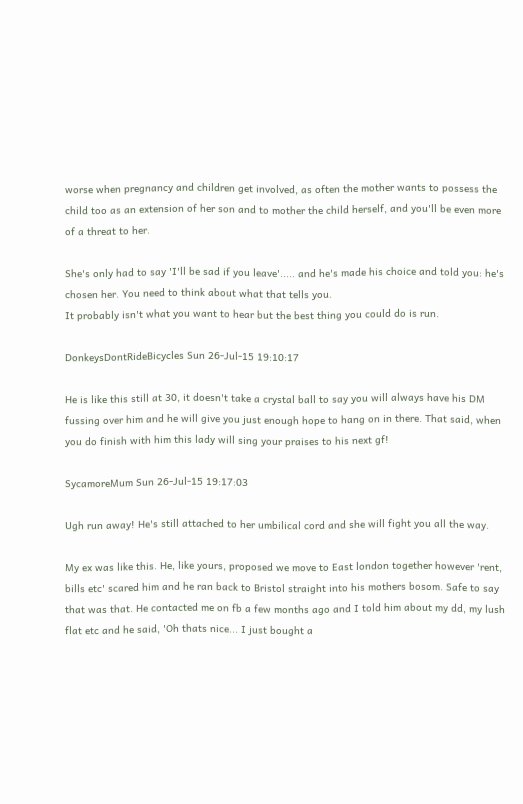worse when pregnancy and children get involved, as often the mother wants to possess the child too as an extension of her son and to mother the child herself, and you'll be even more of a threat to her.

She's only had to say 'I'll be sad if you leave'..... and he's made his choice and told you: he's chosen her. You need to think about what that tells you.
It probably isn't what you want to hear but the best thing you could do is run.

DonkeysDontRideBicycles Sun 26-Jul-15 19:10:17

He is like this still at 30, it doesn't take a crystal ball to say you will always have his DM fussing over him and he will give you just enough hope to hang on in there. That said, when you do finish with him this lady will sing your praises to his next gf!

SycamoreMum Sun 26-Jul-15 19:17:03

Ugh run away! He's still attached to her umbilical cord and she will fight you all the way.

My ex was like this. He, like yours, proposed we move to East london together however 'rent, bills etc' scared him and he ran back to Bristol straight into his mothers bosom. Safe to say that was that. He contacted me on fb a few months ago and I told him about my dd, my lush flat etc and he said, 'Oh thats nice... I just bought a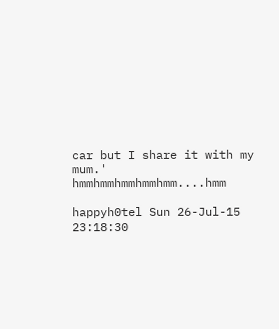car but I share it with my mum.' hmmhmmhmmhmmhmm....hmm

happyh0tel Sun 26-Jul-15 23:18:30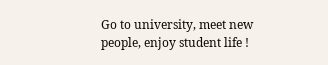Go to university, meet new people, enjoy student life !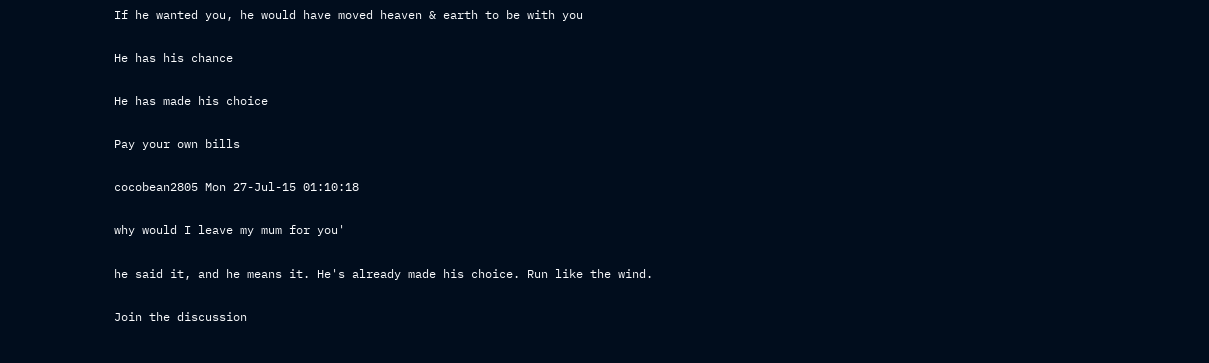If he wanted you, he would have moved heaven & earth to be with you

He has his chance

He has made his choice

Pay your own bills

cocobean2805 Mon 27-Jul-15 01:10:18

why would I leave my mum for you'

he said it, and he means it. He's already made his choice. Run like the wind.

Join the discussion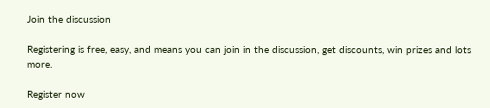Join the discussion

Registering is free, easy, and means you can join in the discussion, get discounts, win prizes and lots more.

Register now